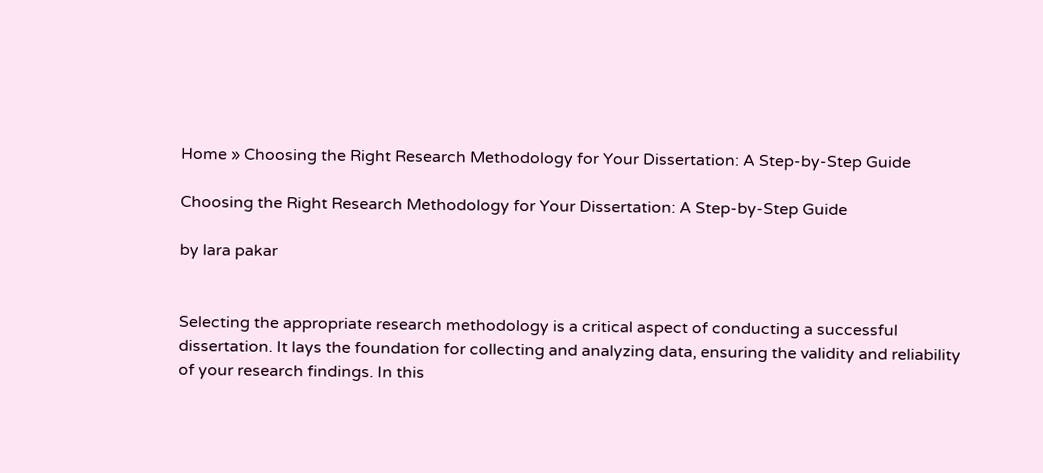Home » Choosing the Right Research Methodology for Your Dissertation: A Step-by-Step Guide

Choosing the Right Research Methodology for Your Dissertation: A Step-by-Step Guide

by lara pakar


Selecting the appropriate research methodology is a critical aspect of conducting a successful dissertation. It lays the foundation for collecting and analyzing data, ensuring the validity and reliability of your research findings. In this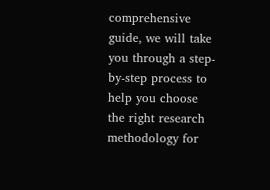comprehensive guide, we will take you through a step-by-step process to help you choose the right research methodology for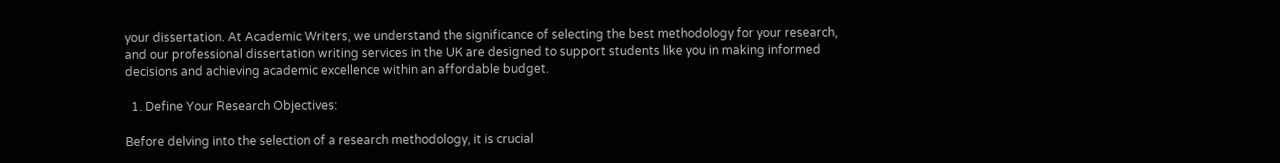your dissertation. At Academic Writers, we understand the significance of selecting the best methodology for your research, and our professional dissertation writing services in the UK are designed to support students like you in making informed decisions and achieving academic excellence within an affordable budget.

  1. Define Your Research Objectives:

Before delving into the selection of a research methodology, it is crucial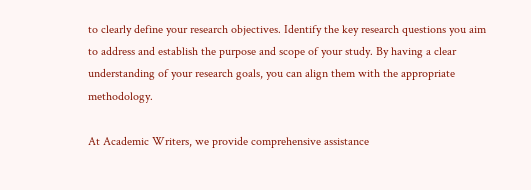to clearly define your research objectives. Identify the key research questions you aim to address and establish the purpose and scope of your study. By having a clear understanding of your research goals, you can align them with the appropriate methodology.

At Academic Writers, we provide comprehensive assistance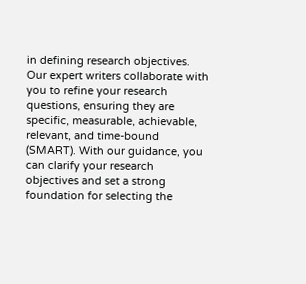in defining research objectives. Our expert writers collaborate with you to refine your research questions, ensuring they are specific, measurable, achievable, relevant, and time-bound (SMART). With our guidance, you can clarify your research objectives and set a strong foundation for selecting the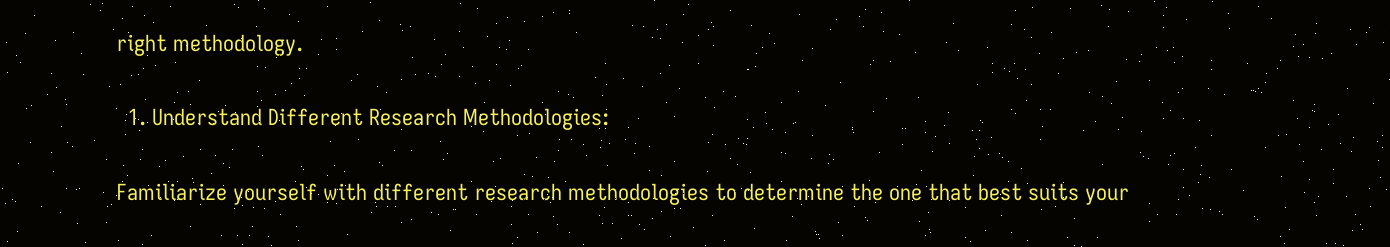right methodology.

  1. Understand Different Research Methodologies:

Familiarize yourself with different research methodologies to determine the one that best suits your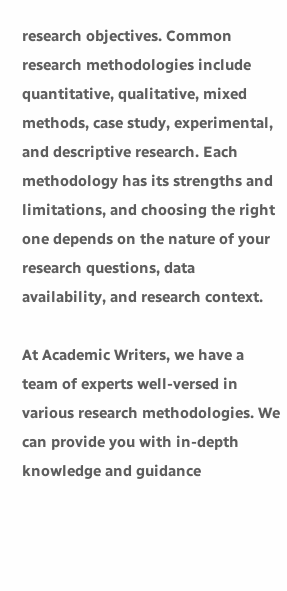research objectives. Common research methodologies include quantitative, qualitative, mixed methods, case study, experimental, and descriptive research. Each methodology has its strengths and limitations, and choosing the right one depends on the nature of your research questions, data availability, and research context.

At Academic Writers, we have a team of experts well-versed in various research methodologies. We can provide you with in-depth knowledge and guidance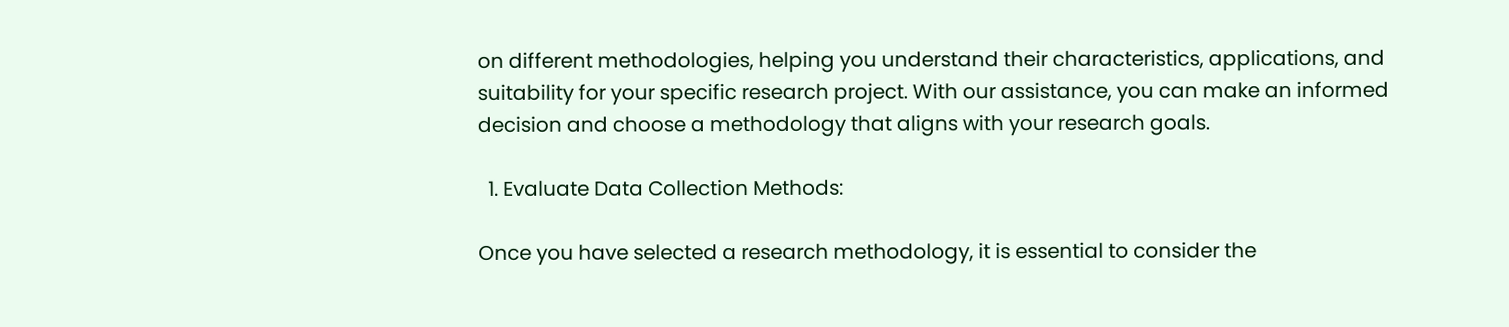on different methodologies, helping you understand their characteristics, applications, and suitability for your specific research project. With our assistance, you can make an informed decision and choose a methodology that aligns with your research goals.

  1. Evaluate Data Collection Methods:

Once you have selected a research methodology, it is essential to consider the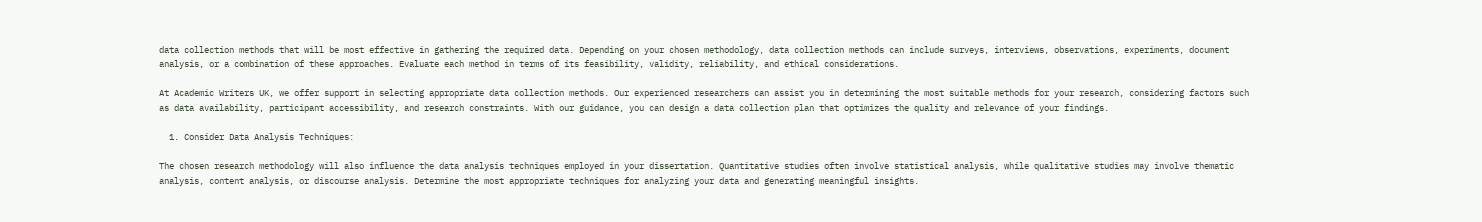data collection methods that will be most effective in gathering the required data. Depending on your chosen methodology, data collection methods can include surveys, interviews, observations, experiments, document analysis, or a combination of these approaches. Evaluate each method in terms of its feasibility, validity, reliability, and ethical considerations.

At Academic Writers UK, we offer support in selecting appropriate data collection methods. Our experienced researchers can assist you in determining the most suitable methods for your research, considering factors such as data availability, participant accessibility, and research constraints. With our guidance, you can design a data collection plan that optimizes the quality and relevance of your findings.

  1. Consider Data Analysis Techniques:

The chosen research methodology will also influence the data analysis techniques employed in your dissertation. Quantitative studies often involve statistical analysis, while qualitative studies may involve thematic analysis, content analysis, or discourse analysis. Determine the most appropriate techniques for analyzing your data and generating meaningful insights.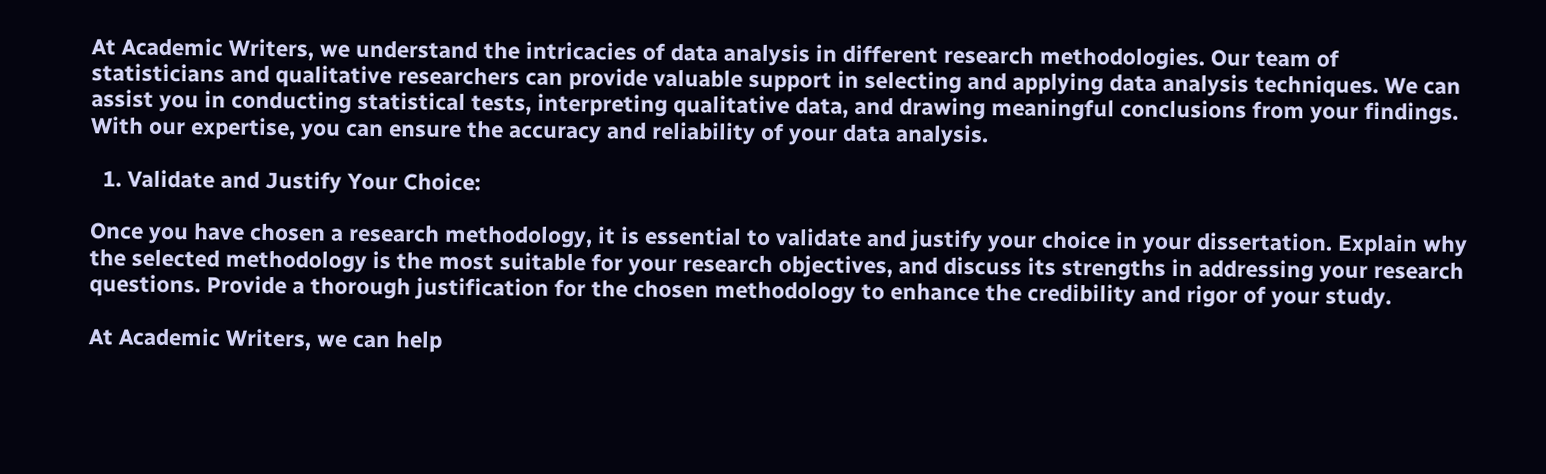At Academic Writers, we understand the intricacies of data analysis in different research methodologies. Our team of statisticians and qualitative researchers can provide valuable support in selecting and applying data analysis techniques. We can assist you in conducting statistical tests, interpreting qualitative data, and drawing meaningful conclusions from your findings. With our expertise, you can ensure the accuracy and reliability of your data analysis.

  1. Validate and Justify Your Choice:

Once you have chosen a research methodology, it is essential to validate and justify your choice in your dissertation. Explain why the selected methodology is the most suitable for your research objectives, and discuss its strengths in addressing your research questions. Provide a thorough justification for the chosen methodology to enhance the credibility and rigor of your study.

At Academic Writers, we can help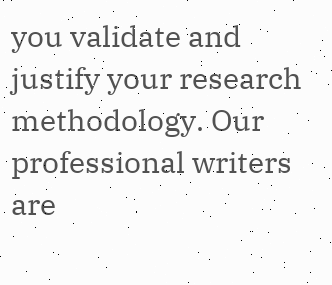you validate and justify your research methodology. Our professional writers are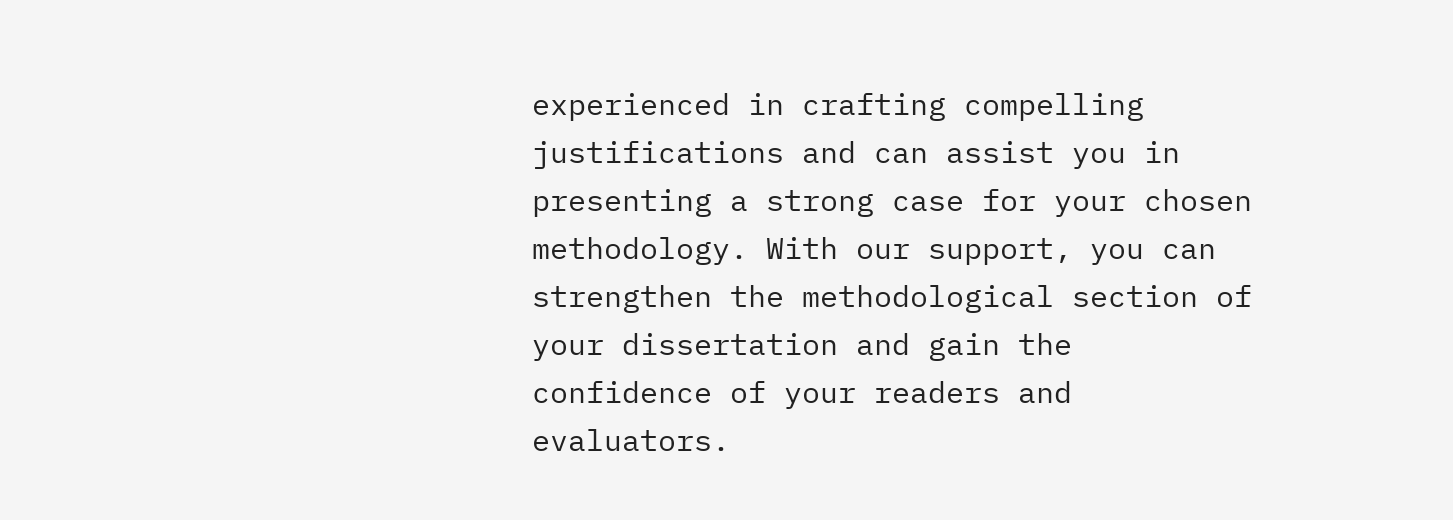experienced in crafting compelling justifications and can assist you in presenting a strong case for your chosen methodology. With our support, you can strengthen the methodological section of your dissertation and gain the confidence of your readers and evaluators.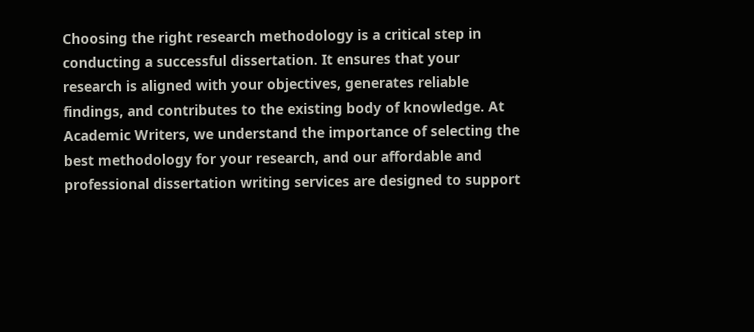Choosing the right research methodology is a critical step in conducting a successful dissertation. It ensures that your research is aligned with your objectives, generates reliable findings, and contributes to the existing body of knowledge. At Academic Writers, we understand the importance of selecting the best methodology for your research, and our affordable and professional dissertation writing services are designed to support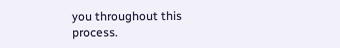you throughout this process.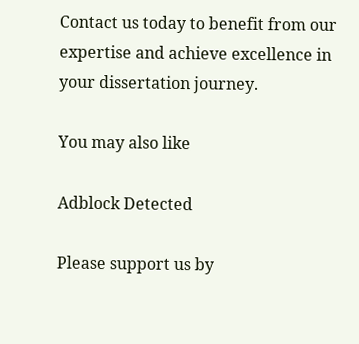Contact us today to benefit from our expertise and achieve excellence in your dissertation journey.

You may also like

Adblock Detected

Please support us by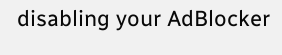disabling your AdBlocker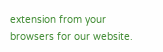extension from your browsers for our website.